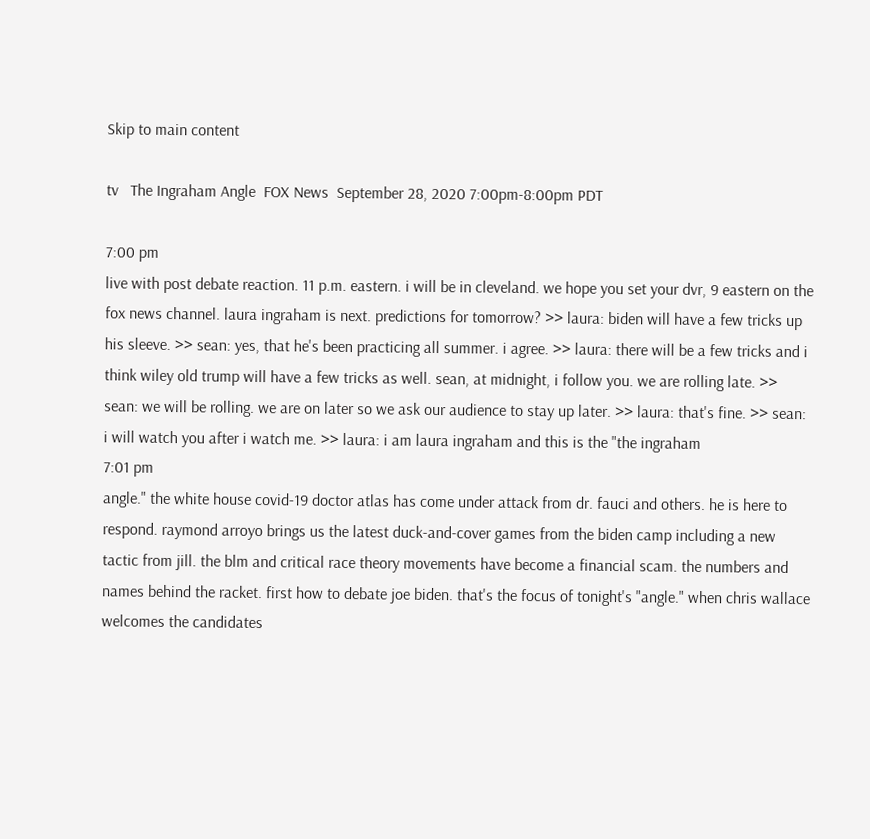Skip to main content

tv   The Ingraham Angle  FOX News  September 28, 2020 7:00pm-8:00pm PDT

7:00 pm
live with post debate reaction. 11 p.m. eastern. i will be in cleveland. we hope you set your dvr, 9 eastern on the fox news channel. laura ingraham is next. predictions for tomorrow? >> laura: biden will have a few tricks up his sleeve. >> sean: yes, that he's been practicing all summer. i agree. >> laura: there will be a few tricks and i think wiley old trump will have a few tricks as well. sean, at midnight, i follow you. we are rolling late. >> sean: we will be rolling. we are on later so we ask our audience to stay up later. >> laura: that's fine. >> sean: i will watch you after i watch me. >> laura: i am laura ingraham and this is the "the ingraham
7:01 pm
angle." the white house covid-19 doctor atlas has come under attack from dr. fauci and others. he is here to respond. raymond arroyo brings us the latest duck-and-cover games from the biden camp including a new tactic from jill. the blm and critical race theory movements have become a financial scam. the numbers and names behind the racket. first how to debate joe biden. that's the focus of tonight's "angle." when chris wallace welcomes the candidates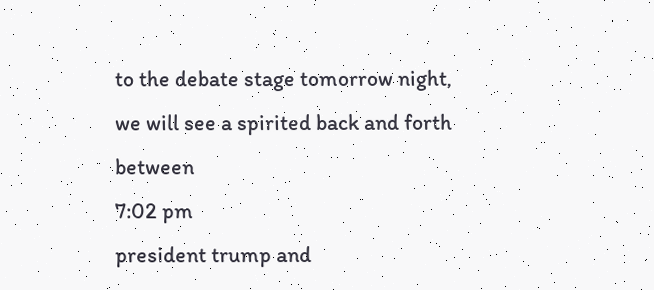to the debate stage tomorrow night, we will see a spirited back and forth between
7:02 pm
president trump and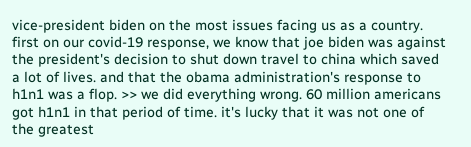vice-president biden on the most issues facing us as a country. first on our covid-19 response, we know that joe biden was against the president's decision to shut down travel to china which saved a lot of lives. and that the obama administration's response to h1n1 was a flop. >> we did everything wrong. 60 million americans got h1n1 in that period of time. it's lucky that it was not one of the greatest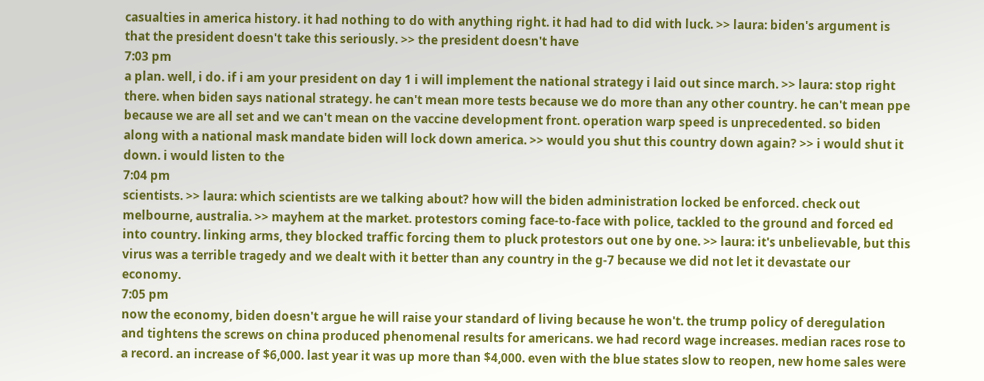casualties in america history. it had nothing to do with anything right. it had had to did with luck. >> laura: biden's argument is that the president doesn't take this seriously. >> the president doesn't have
7:03 pm
a plan. well, i do. if i am your president on day 1 i will implement the national strategy i laid out since march. >> laura: stop right there. when biden says national strategy. he can't mean more tests because we do more than any other country. he can't mean ppe because we are all set and we can't mean on the vaccine development front. operation warp speed is unprecedented. so biden along with a national mask mandate biden will lock down america. >> would you shut this country down again? >> i would shut it down. i would listen to the
7:04 pm
scientists. >> laura: which scientists are we talking about? how will the biden administration locked be enforced. check out melbourne, australia. >> mayhem at the market. protestors coming face-to-face with police, tackled to the ground and forced ed into country. linking arms, they blocked traffic forcing them to pluck protestors out one by one. >> laura: it's unbelievable, but this virus was a terrible tragedy and we dealt with it better than any country in the g-7 because we did not let it devastate our economy.
7:05 pm
now the economy, biden doesn't argue he will raise your standard of living because he won't. the trump policy of deregulation and tightens the screws on china produced phenomenal results for americans. we had record wage increases. median races rose to a record. an increase of $6,000. last year it was up more than $4,000. even with the blue states slow to reopen, new home sales were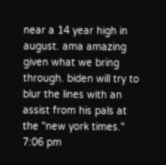near a 14 year high in august. ama amazing given what we bring through. biden will try to blur the lines with an assist from his pals at the "new york times."
7:06 pm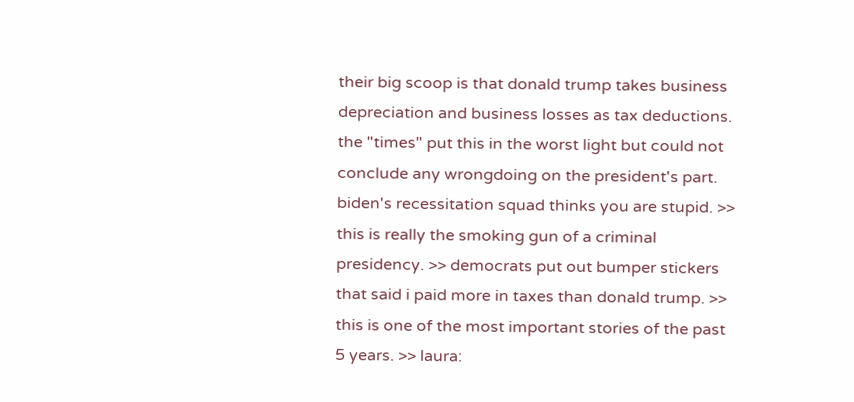their big scoop is that donald trump takes business depreciation and business losses as tax deductions. the "times" put this in the worst light but could not conclude any wrongdoing on the president's part. biden's recessitation squad thinks you are stupid. >> this is really the smoking gun of a criminal presidency. >> democrats put out bumper stickers that said i paid more in taxes than donald trump. >> this is one of the most important stories of the past 5 years. >> laura: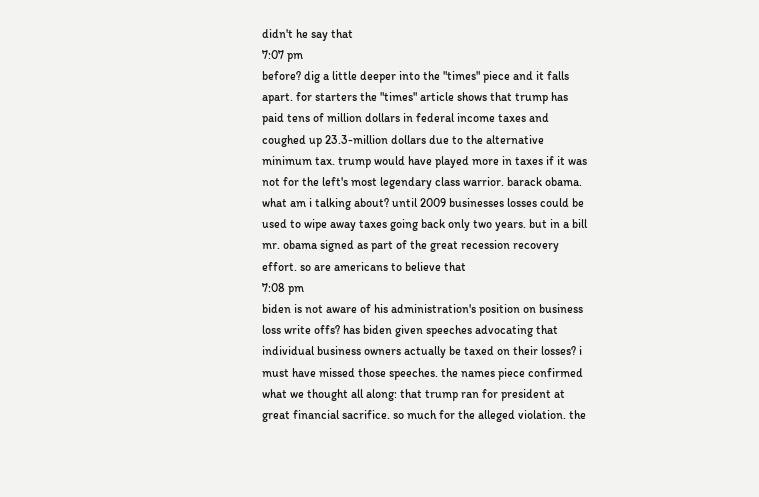didn't he say that
7:07 pm
before? dig a little deeper into the "times" piece and it falls apart. for starters the "times" article shows that trump has paid tens of million dollars in federal income taxes and coughed up 23.3-million dollars due to the alternative minimum tax. trump would have played more in taxes if it was not for the left's most legendary class warrior. barack obama. what am i talking about? until 2009 businesses losses could be used to wipe away taxes going back only two years. but in a bill mr. obama signed as part of the great recession recovery effort. so are americans to believe that
7:08 pm
biden is not aware of his administration's position on business loss write offs? has biden given speeches advocating that individual business owners actually be taxed on their losses? i must have missed those speeches. the names piece confirmed what we thought all along: that trump ran for president at great financial sacrifice. so much for the alleged violation. the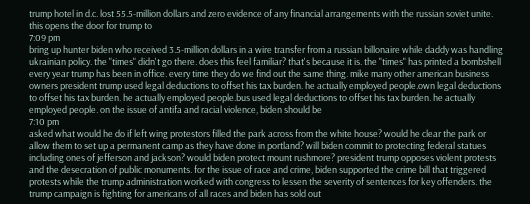trump hotel in d.c. lost 55.5-million dollars and zero evidence of any financial arrangements with the russian soviet unite. this opens the door for trump to
7:09 pm
bring up hunter biden who received 3.5-million dollars in a wire transfer from a russian billonaire while daddy was handling ukrainian policy. the "times" didn't go there. does this feel familiar? that's because it is. the "times" has printed a bombshell every year trump has been in office. every time they do we find out the same thing. mike many other american business owners president trump used legal deductions to offset his tax burden. he actually employed people.own legal deductions to offset his tax burden. he actually employed people.bus used legal deductions to offset his tax burden. he actually employed people. on the issue of antifa and racial violence, biden should be
7:10 pm
asked what would he do if left wing protestors filled the park across from the white house? would he clear the park or allow them to set up a permanent camp as they have done in portland? will biden commit to protecting federal statues including ones of jefferson and jackson? would biden protect mount rushmore? president trump opposes violent protests and the desecration of public monuments. for the issue of race and crime, biden supported the crime bill that triggered protests while the trump administration worked with congress to lessen the severity of sentences for key offenders. the trump campaign is fighting for americans of all races and biden has sold out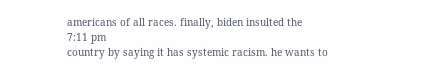americans of all races. finally, biden insulted the
7:11 pm
country by saying it has systemic racism. he wants to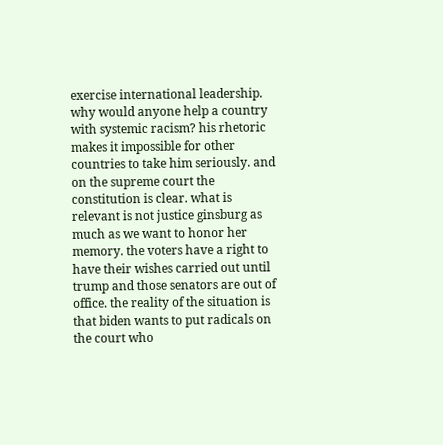exercise international leadership. why would anyone help a country with systemic racism? his rhetoric makes it impossible for other countries to take him seriously. and on the supreme court the constitution is clear. what is relevant is not justice ginsburg as much as we want to honor her memory. the voters have a right to have their wishes carried out until trump and those senators are out of office. the reality of the situation is that biden wants to put radicals on the court who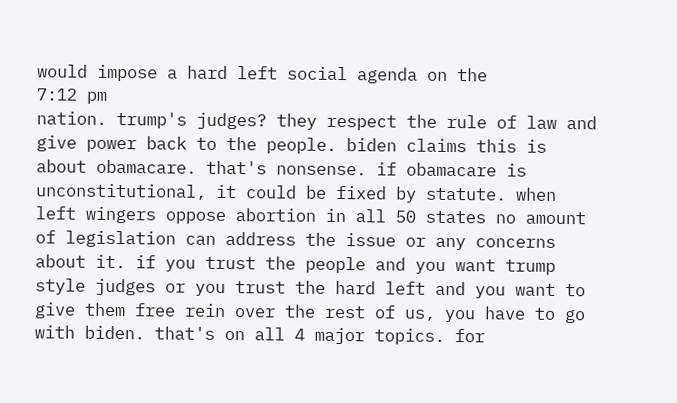would impose a hard left social agenda on the
7:12 pm
nation. trump's judges? they respect the rule of law and give power back to the people. biden claims this is about obamacare. that's nonsense. if obamacare is unconstitutional, it could be fixed by statute. when left wingers oppose abortion in all 50 states no amount of legislation can address the issue or any concerns about it. if you trust the people and you want trump style judges or you trust the hard left and you want to give them free rein over the rest of us, you have to go with biden. that's on all 4 major topics. for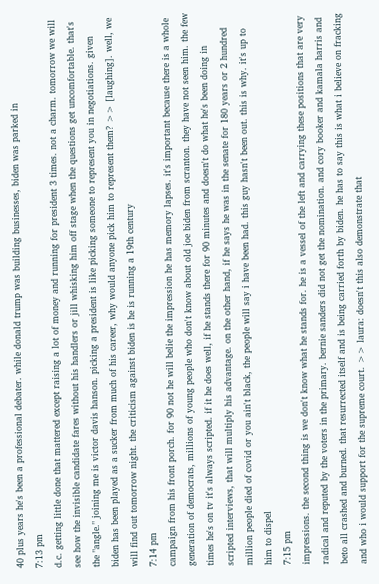40 plus years he's been a professional debater. while donald trump was building businesses, biden was parked in
7:13 pm
d.c. getting little done that mattered except raising a lot of money and running for president 3 times. not a charm. tomorrow we will see how the invisible candidate fares without his handlers or jill whisking him off stage when the questions get uncomfortable. that's the "angle." joining me is victor davis hanson. picking a president is like picking someone to represent you in negotiations. given biden has been played as a sucker from much of his career, why would anyone pick him to represent them? >> [laughing]. well, we will find out tomorrow night. the criticism against biden is he is running a 19th century
7:14 pm
campaign from his front porch. for 90 not he will belie the impression he has memory lapses. it's important because there is a whole generation of democrats, millions of young people who don't know about old joe biden from scranton. they have not seen him. the few times he's on tv it's always scripted. if it he does well, if he stands there for 90 minutes and doesn't do what he's been doing in scripted interviews, that will multiply his advantage. on the other hand, if he says he was in the senate for 180 years or 2 hundred million people died of covid or you ain't black, the people will say i have been had. this guy hasn't been out. this is why. it's up to him to dispel
7:15 pm
impressions. the second thing is we don't know what he stands for. he is a vessel of the left and carrying these positions that are very radical and reputed by the voters in the primary. bernie sanders did not get the nomination. and cory booker and kamala harris and beto all crashed and burned. that resurrected itself and is being carried forth by biden. he has to say this is what i believe on fracking and who i would support for the supreme court. >> laura: doesn't this also demonstrate that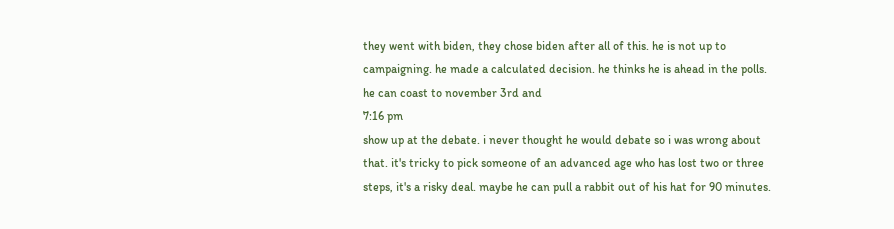they went with biden, they chose biden after all of this. he is not up to campaigning. he made a calculated decision. he thinks he is ahead in the polls. he can coast to november 3rd and
7:16 pm
show up at the debate. i never thought he would debate so i was wrong about that. it's tricky to pick someone of an advanced age who has lost two or three steps, it's a risky deal. maybe he can pull a rabbit out of his hat for 90 minutes.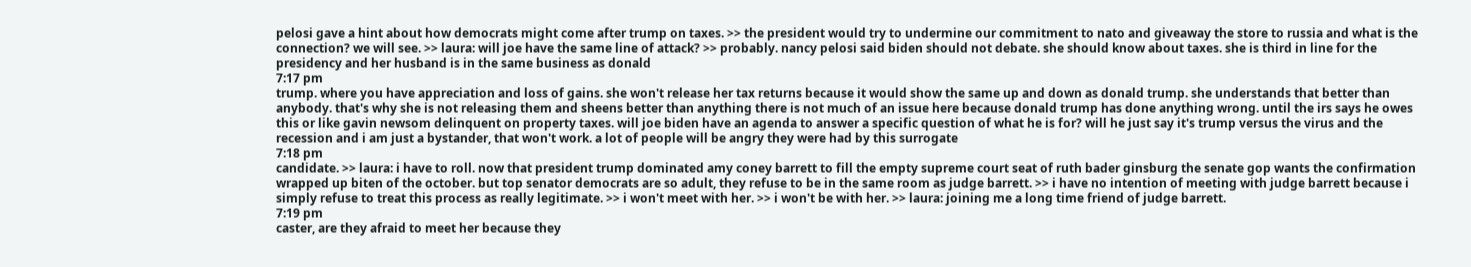pelosi gave a hint about how democrats might come after trump on taxes. >> the president would try to undermine our commitment to nato and giveaway the store to russia and what is the connection? we will see. >> laura: will joe have the same line of attack? >> probably. nancy pelosi said biden should not debate. she should know about taxes. she is third in line for the presidency and her husband is in the same business as donald
7:17 pm
trump. where you have appreciation and loss of gains. she won't release her tax returns because it would show the same up and down as donald trump. she understands that better than anybody. that's why she is not releasing them and sheens better than anything there is not much of an issue here because donald trump has done anything wrong. until the irs says he owes this or like gavin newsom delinquent on property taxes. will joe biden have an agenda to answer a specific question of what he is for? will he just say it's trump versus the virus and the recession and i am just a bystander, that won't work. a lot of people will be angry they were had by this surrogate
7:18 pm
candidate. >> laura: i have to roll. now that president trump dominated amy coney barrett to fill the empty supreme court seat of ruth bader ginsburg the senate gop wants the confirmation wrapped up biten of the october. but top senator democrats are so adult, they refuse to be in the same room as judge barrett. >> i have no intention of meeting with judge barrett because i simply refuse to treat this process as really legitimate. >> i won't meet with her. >> i won't be with her. >> laura: joining me a long time friend of judge barrett.
7:19 pm
caster, are they afraid to meet her because they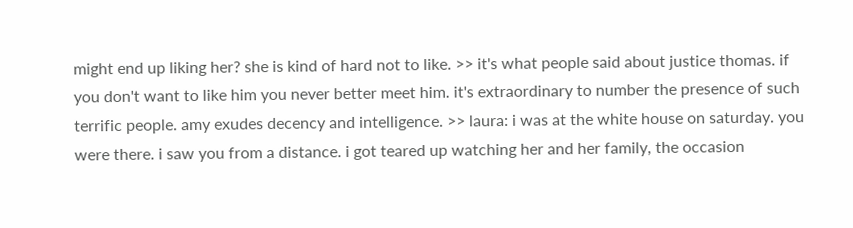might end up liking her? she is kind of hard not to like. >> it's what people said about justice thomas. if you don't want to like him you never better meet him. it's extraordinary to number the presence of such terrific people. amy exudes decency and intelligence. >> laura: i was at the white house on saturday. you were there. i saw you from a distance. i got teared up watching her and her family, the occasion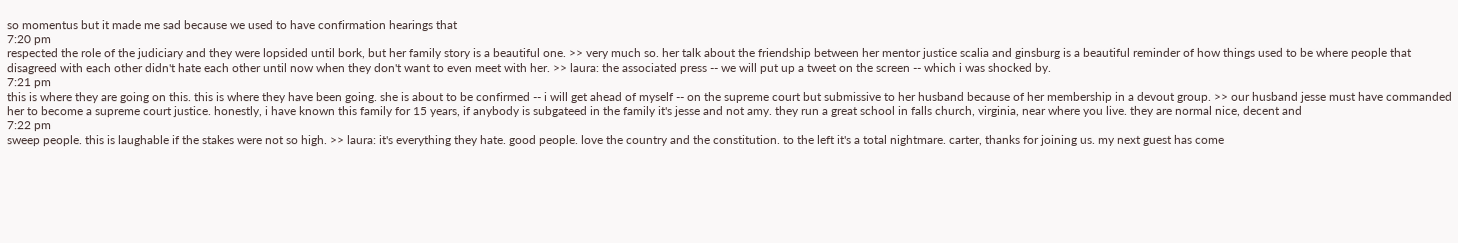so momentus but it made me sad because we used to have confirmation hearings that
7:20 pm
respected the role of the judiciary and they were lopsided until bork, but her family story is a beautiful one. >> very much so. her talk about the friendship between her mentor justice scalia and ginsburg is a beautiful reminder of how things used to be where people that disagreed with each other didn't hate each other until now when they don't want to even meet with her. >> laura: the associated press -- we will put up a tweet on the screen -- which i was shocked by.
7:21 pm
this is where they are going on this. this is where they have been going. she is about to be confirmed -- i will get ahead of myself -- on the supreme court but submissive to her husband because of her membership in a devout group. >> our husband jesse must have commanded her to become a supreme court justice. honestly, i have known this family for 15 years, if anybody is subgateed in the family it's jesse and not amy. they run a great school in falls church, virginia, near where you live. they are normal nice, decent and
7:22 pm
sweep people. this is laughable if the stakes were not so high. >> laura: it's everything they hate. good people. love the country and the constitution. to the left it's a total nightmare. carter, thanks for joining us. my next guest has come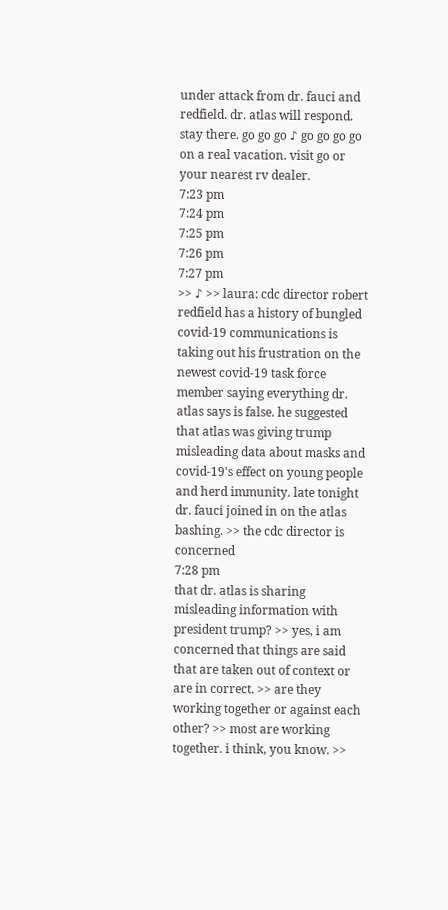under attack from dr. fauci and redfield. dr. atlas will respond. stay there. go go go ♪ go go go go on a real vacation. visit go or your nearest rv dealer.
7:23 pm
7:24 pm
7:25 pm
7:26 pm
7:27 pm
>> ♪ >> laura: cdc director robert redfield has a history of bungled covid-19 communications is taking out his frustration on the newest covid-19 task force member saying everything dr. atlas says is false. he suggested that atlas was giving trump misleading data about masks and covid-19's effect on young people and herd immunity. late tonight dr. fauci joined in on the atlas bashing. >> the cdc director is concerned
7:28 pm
that dr. atlas is sharing misleading information with president trump? >> yes, i am concerned that things are said that are taken out of context or are in correct. >> are they working together or against each other? >> most are working together. i think, you know. >>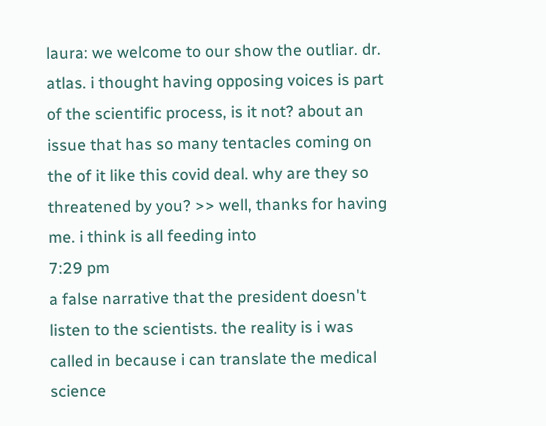laura: we welcome to our show the outliar. dr. atlas. i thought having opposing voices is part of the scientific process, is it not? about an issue that has so many tentacles coming on the of it like this covid deal. why are they so threatened by you? >> well, thanks for having me. i think is all feeding into
7:29 pm
a false narrative that the president doesn't listen to the scientists. the reality is i was called in because i can translate the medical science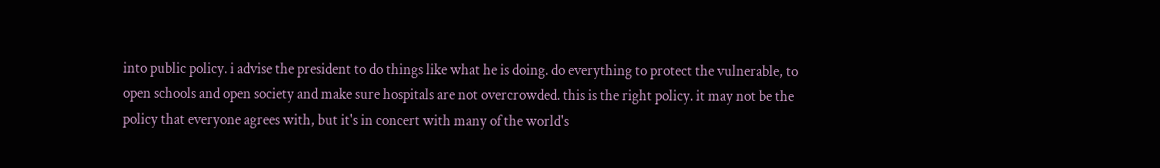into public policy. i advise the president to do things like what he is doing. do everything to protect the vulnerable, to open schools and open society and make sure hospitals are not overcrowded. this is the right policy. it may not be the policy that everyone agrees with, but it's in concert with many of the world's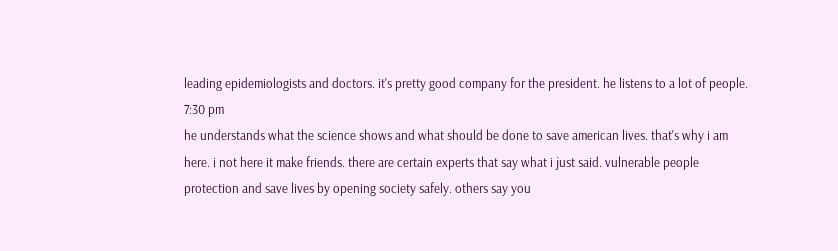leading epidemiologists and doctors. it's pretty good company for the president. he listens to a lot of people.
7:30 pm
he understands what the science shows and what should be done to save american lives. that's why i am here. i not here it make friends. there are certain experts that say what i just said. vulnerable people protection and save lives by opening society safely. others say you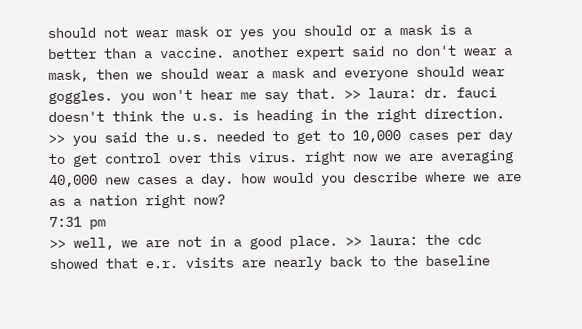should not wear mask or yes you should or a mask is a better than a vaccine. another expert said no don't wear a mask, then we should wear a mask and everyone should wear goggles. you won't hear me say that. >> laura: dr. fauci doesn't think the u.s. is heading in the right direction. >> you said the u.s. needed to get to 10,000 cases per day to get control over this virus. right now we are averaging 40,000 new cases a day. how would you describe where we are as a nation right now?
7:31 pm
>> well, we are not in a good place. >> laura: the cdc showed that e.r. visits are nearly back to the baseline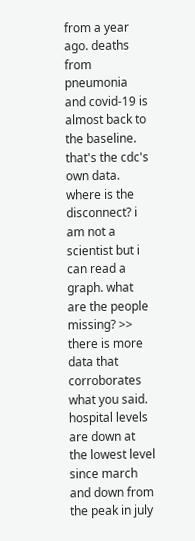from a year ago. deaths from pneumonia and covid-19 is almost back to the baseline. that's the cdc's own data. where is the disconnect? i am not a scientist but i can read a graph. what are the people missing? >> there is more data that corroborates what you said. hospital levels are down at the lowest level since march and down from the peak in july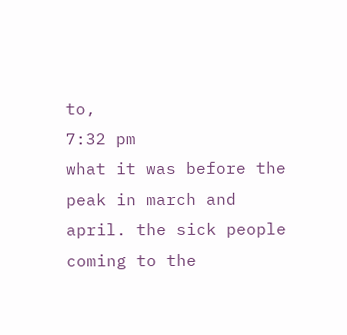to,
7:32 pm
what it was before the peak in march and april. the sick people coming to the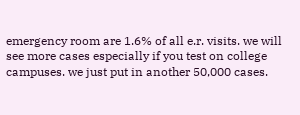emergency room are 1.6% of all e.r. visits. we will see more cases especially if you test on college campuses. we just put in another 50,000 cases.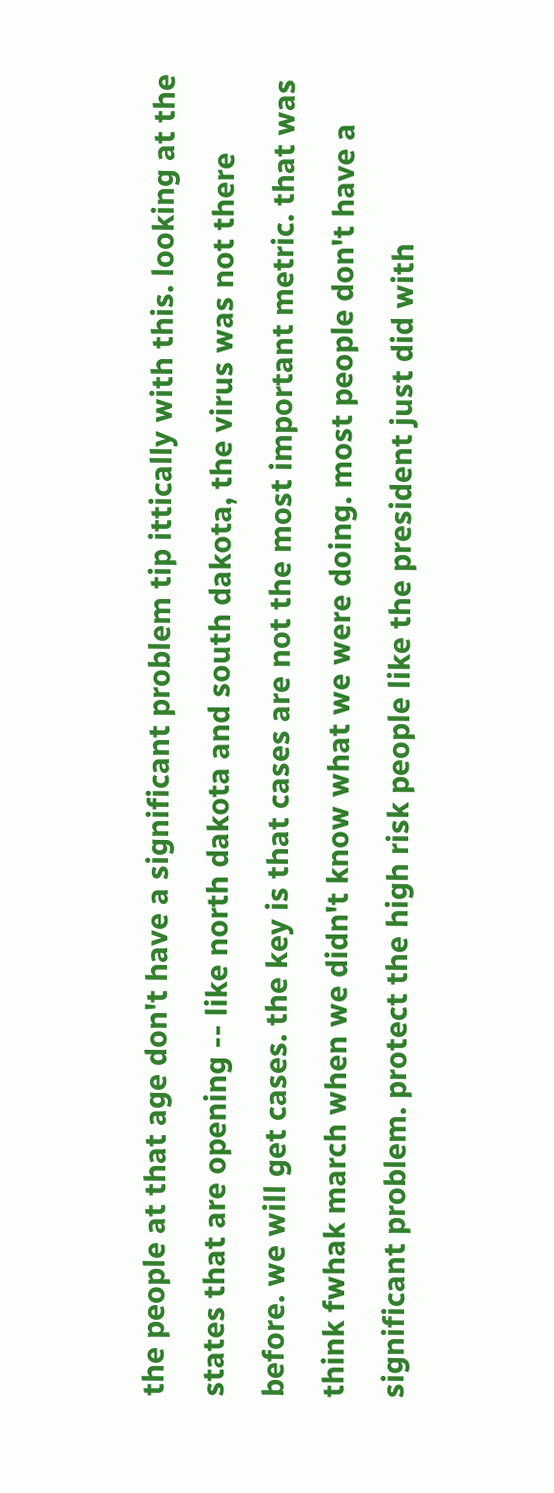the people at that age don't have a significant problem tip ittically with this. looking at the states that are opening -- like north dakota and south dakota, the virus was not there before. we will get cases. the key is that cases are not the most important metric. that was think fwhak march when we didn't know what we were doing. most people don't have a significant problem. protect the high risk people like the president just did with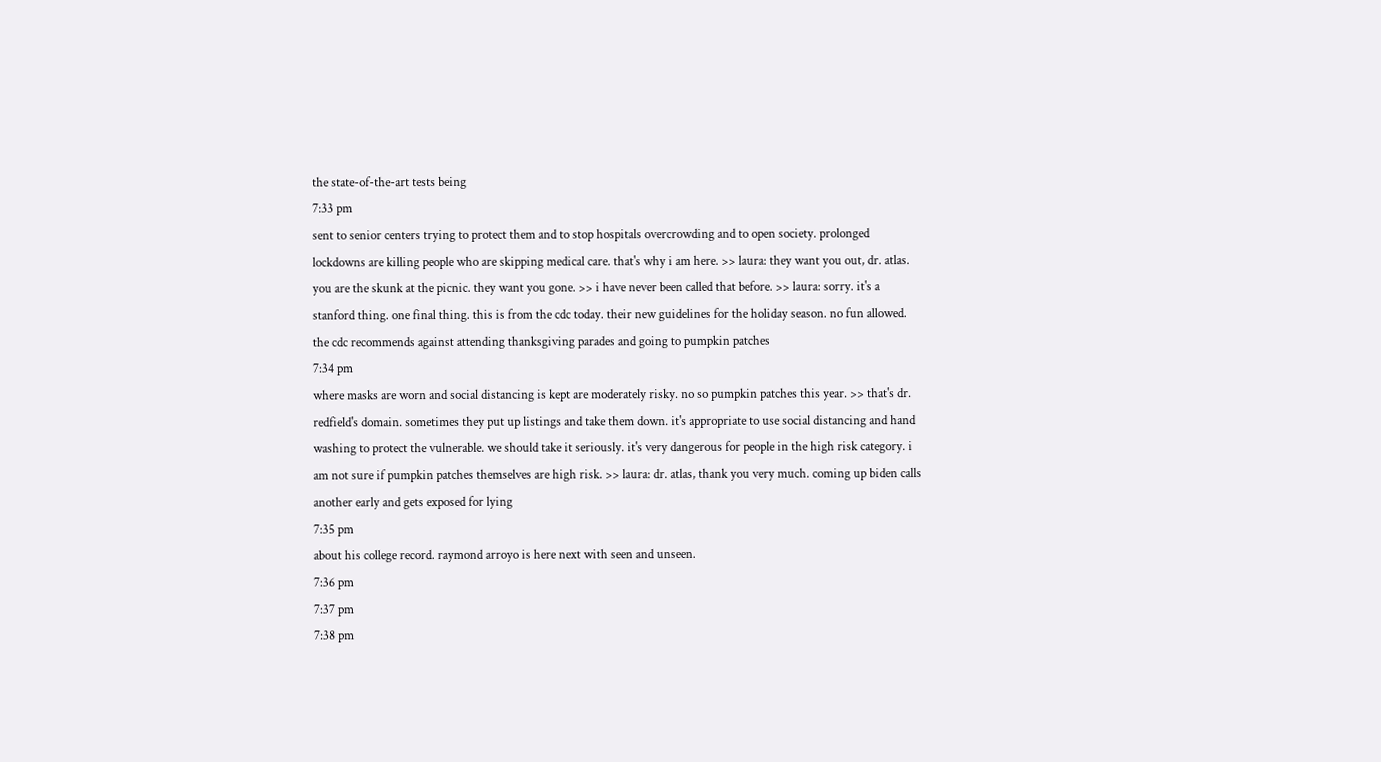the state-of-the-art tests being
7:33 pm
sent to senior centers trying to protect them and to stop hospitals overcrowding and to open society. prolonged lockdowns are killing people who are skipping medical care. that's why i am here. >> laura: they want you out, dr. atlas. you are the skunk at the picnic. they want you gone. >> i have never been called that before. >> laura: sorry. it's a stanford thing. one final thing. this is from the cdc today. their new guidelines for the holiday season. no fun allowed. the cdc recommends against attending thanksgiving parades and going to pumpkin patches
7:34 pm
where masks are worn and social distancing is kept are moderately risky. no so pumpkin patches this year. >> that's dr. redfield's domain. sometimes they put up listings and take them down. it's appropriate to use social distancing and hand washing to protect the vulnerable. we should take it seriously. it's very dangerous for people in the high risk category. i am not sure if pumpkin patches themselves are high risk. >> laura: dr. atlas, thank you very much. coming up biden calls another early and gets exposed for lying
7:35 pm
about his college record. raymond arroyo is here next with seen and unseen.
7:36 pm
7:37 pm
7:38 pm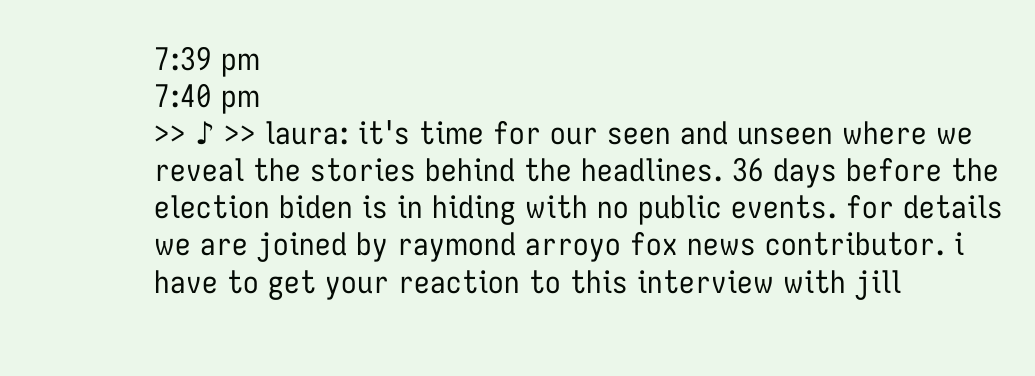7:39 pm
7:40 pm
>> ♪ >> laura: it's time for our seen and unseen where we reveal the stories behind the headlines. 36 days before the election biden is in hiding with no public events. for details we are joined by raymond arroyo fox news contributor. i have to get your reaction to this interview with jill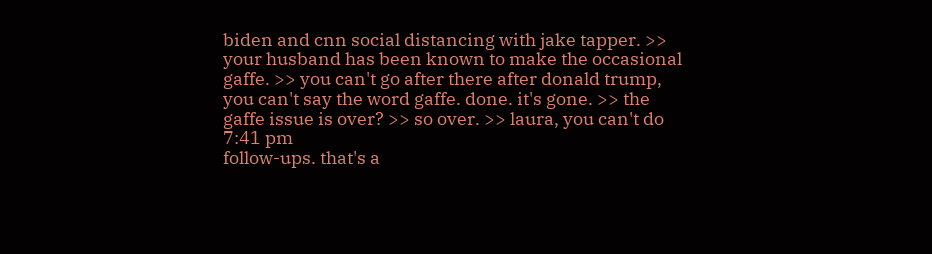biden and cnn social distancing with jake tapper. >> your husband has been known to make the occasional gaffe. >> you can't go after there after donald trump, you can't say the word gaffe. done. it's gone. >> the gaffe issue is over? >> so over. >> laura, you can't do
7:41 pm
follow-ups. that's a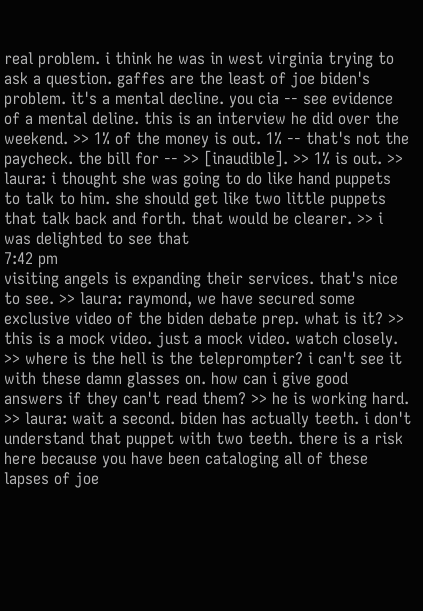real problem. i think he was in west virginia trying to ask a question. gaffes are the least of joe biden's problem. it's a mental decline. you cia -- see evidence of a mental deline. this is an interview he did over the weekend. >> 1% of the money is out. 1% -- that's not the paycheck. the bill for -- >> [inaudible]. >> 1% is out. >> laura: i thought she was going to do like hand puppets to talk to him. she should get like two little puppets that talk back and forth. that would be clearer. >> i was delighted to see that
7:42 pm
visiting angels is expanding their services. that's nice to see. >> laura: raymond, we have secured some exclusive video of the biden debate prep. what is it? >> this is a mock video. just a mock video. watch closely. >> where is the hell is the teleprompter? i can't see it with these damn glasses on. how can i give good answers if they can't read them? >> he is working hard. >> laura: wait a second. biden has actually teeth. i don't understand that puppet with two teeth. there is a risk here because you have been cataloging all of these lapses of joe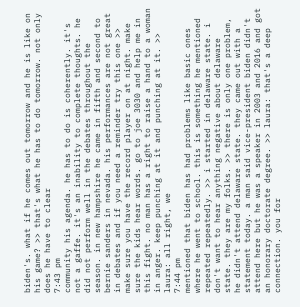biden's. what if he comes out tomorrow and he is like on his game? >> that's what he has to do tomorrow. not only does he have to clear
7:43 pm
community his agenda. he has to do is coherently. it's not a gaffe. it's an inability to complete thoughts. he did not perform well in the debates throughout the season. in new hampshire he came in fifth and second to bernie sanders in nevada. his performances are not great in debates and if you need a reminder try this one >> make sure you have the record player on at night. make sure the kids hear words. go to joe 3030 and help me in this fight. no man has a right to raise a hand to a woman in anger. keep punching at it and punching at it. >> laura: all right, we
7:44 pm
mentioned that biden has had problems like basic ones where he went to school. this is something he mentioned repeated repeatedly. >> i started in delaware state. i don't want to hear anything negative about delaware state. they are my folks. >> there is only one problem, he didn't attend delaware state. they came out with a statement today. a man said vice-president biden didn't attend here but he was a speaker in 2003 and 2016 and got an honorary doctorate degree. >> laura: that's a deep connection. you for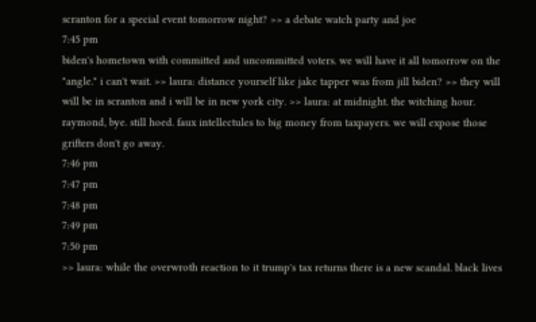scranton for a special event tomorrow night? >> a debate watch party and joe
7:45 pm
biden's hometown with committed and uncommitted voters. we will have it all tomorrow on the "angle." i can't wait. >> laura: distance yourself like jake tapper was from jill biden? >> they will will be in scranton and i will be in new york city. >> laura: at midnight. the witching hour. raymond, bye. still hoed. faux intellectules to big money from taxpayers. we will expose those grifters don't go away.
7:46 pm
7:47 pm
7:48 pm
7:49 pm
7:50 pm
>> laura: while the overwroth reaction to it trump's tax returns there is a new scandal. black lives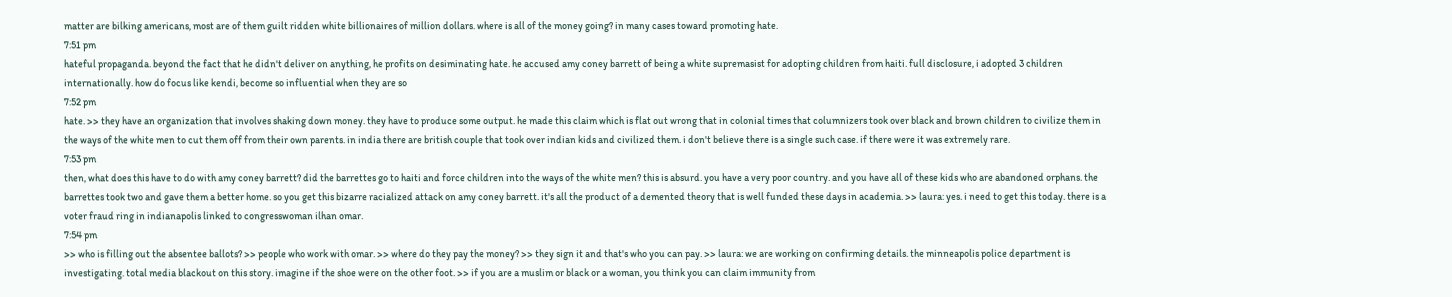matter are bilking americans, most are of them guilt ridden white billionaires of million dollars. where is all of the money going? in many cases toward promoting hate.
7:51 pm
hateful propaganda. beyond the fact that he didn't deliver on anything, he profits on desiminating hate. he accused amy coney barrett of being a white supremasist for adopting children from haiti. full disclosure, i adopted 3 children internationally. how do focus like kendi, become so influential when they are so
7:52 pm
hate. >> they have an organization that involves shaking down money. they have to produce some output. he made this claim which is flat out wrong that in colonial times that columnizers took over black and brown children to civilize them in the ways of the white men to cut them off from their own parents. in india there are british couple that took over indian kids and civilized them. i don't believe there is a single such case. if there were it was extremely rare.
7:53 pm
then, what does this have to do with amy coney barrett? did the barrettes go to haiti and force children into the ways of the white men? this is absurd. you have a very poor country. and you have all of these kids who are abandoned orphans. the barrettes took two and gave them a better home. so you get this bizarre racialized attack on amy coney barrett. it's all the product of a demented theory that is well funded these days in academia. >> laura: yes. i need to get this today. there is a voter fraud ring in indianapolis linked to congresswoman ilhan omar.
7:54 pm
>> who is filling out the absentee ballots? >> people who work with omar. >> where do they pay the money? >> they sign it and that's who you can pay. >> laura: we are working on confirming details. the minneapolis police department is investigating. total media blackout on this story. imagine if the shoe were on the other foot. >> if you are a muslim or black or a woman, you think you can claim immunity from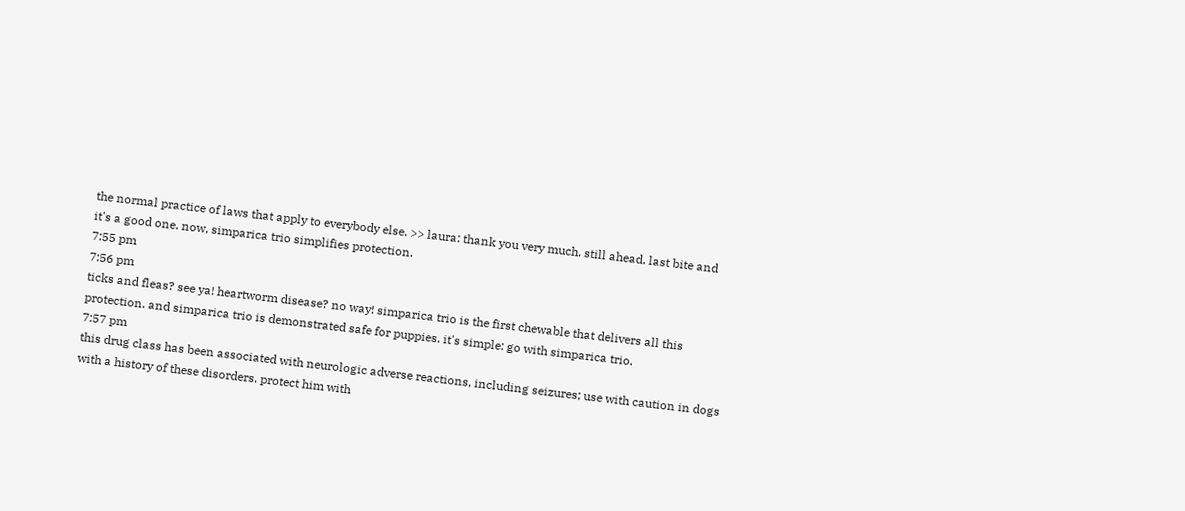the normal practice of laws that apply to everybody else. >> laura: thank you very much. still ahead. last bite and it's a good one. now, simparica trio simplifies protection.
7:55 pm
7:56 pm
ticks and fleas? see ya! heartworm disease? no way! simparica trio is the first chewable that delivers all this protection. and simparica trio is demonstrated safe for puppies. it's simple: go with simparica trio.
7:57 pm
this drug class has been associated with neurologic adverse reactions, including seizures; use with caution in dogs with a history of these disorders. protect him with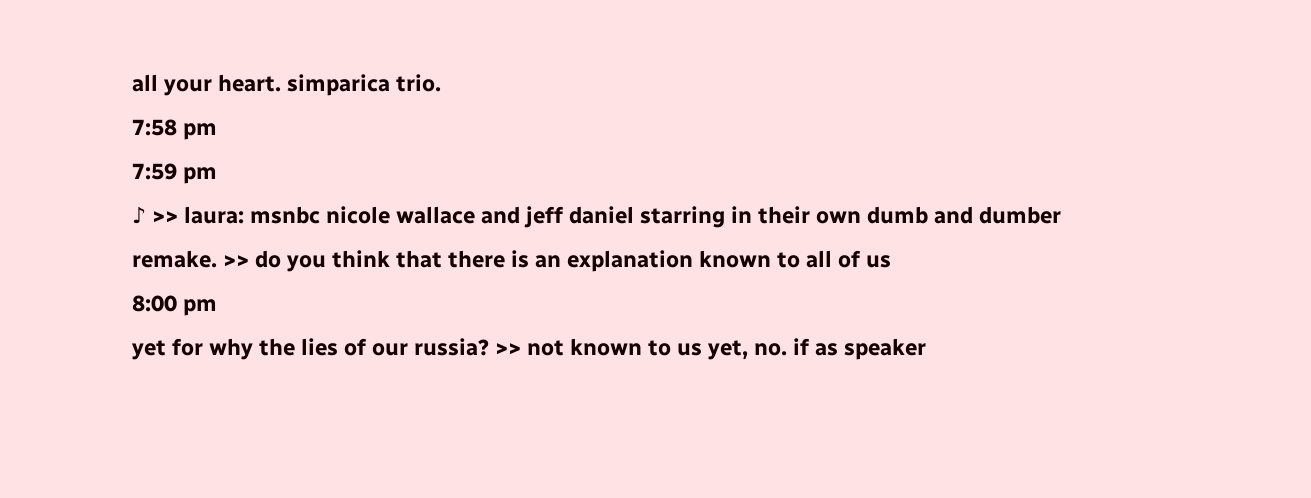all your heart. simparica trio.
7:58 pm
7:59 pm
♪ >> laura: msnbc nicole wallace and jeff daniel starring in their own dumb and dumber remake. >> do you think that there is an explanation known to all of us
8:00 pm
yet for why the lies of our russia? >> not known to us yet, no. if as speaker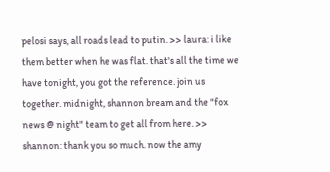pelosi says, all roads lead to putin. >> laura: i like them better when he was flat. that's all the time we have tonight, you got the reference. join us together. midnight, shannon bream and the "fox news @ night" team to get all from here. >> shannon: thank you so much. now the amy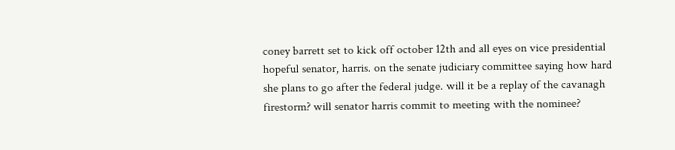coney barrett set to kick off october 12th and all eyes on vice presidential hopeful senator, harris. on the senate judiciary committee saying how hard she plans to go after the federal judge. will it be a replay of the cavanagh firestorm? will senator harris commit to meeting with the nominee?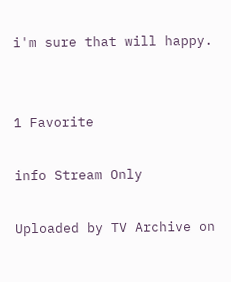i'm sure that will happy.


1 Favorite

info Stream Only

Uploaded by TV Archive on